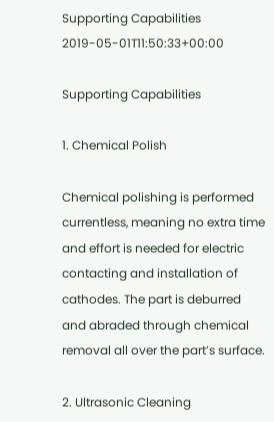Supporting Capabilities 2019-05-01T11:50:33+00:00

Supporting Capabilities

1. Chemical Polish

Chemical polishing is performed currentless, meaning no extra time and effort is needed for electric contacting and installation of cathodes. The part is deburred and abraded through chemical removal all over the part’s surface.

2. Ultrasonic Cleaning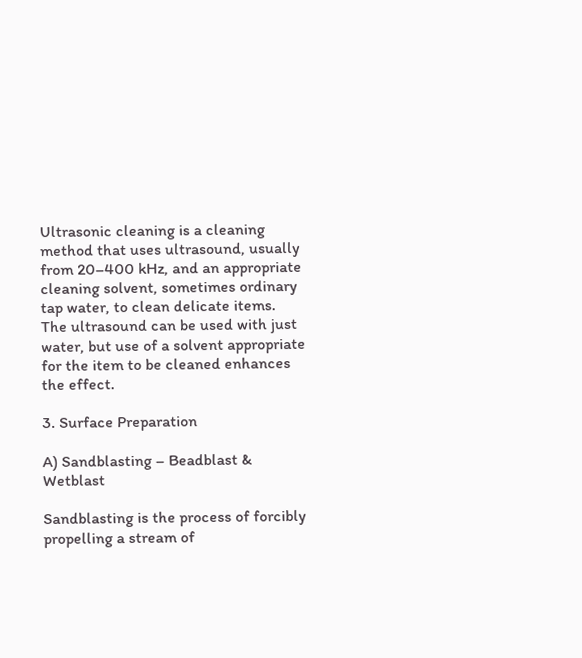Ultrasonic cleaning is a cleaning method that uses ultrasound, usually from 20–400 kHz, and an appropriate cleaning solvent, sometimes ordinary tap water, to clean delicate items. The ultrasound can be used with just water, but use of a solvent appropriate for the item to be cleaned enhances the effect.

3. Surface Preparation

A) Sandblasting – Beadblast & Wetblast

Sandblasting is the process of forcibly propelling a stream of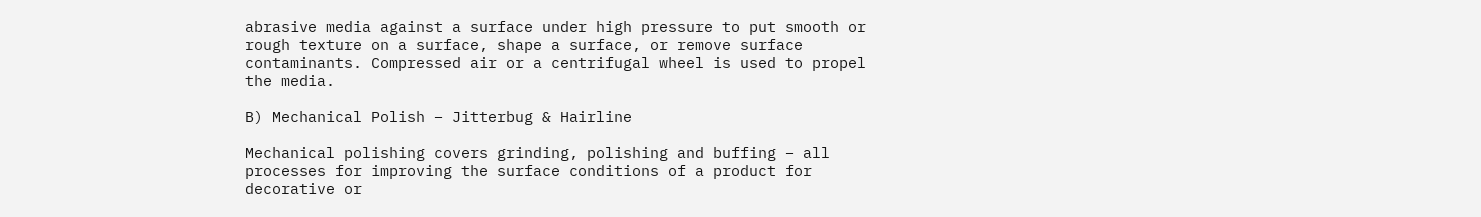abrasive media against a surface under high pressure to put smooth or rough texture on a surface, shape a surface, or remove surface contaminants. Compressed air or a centrifugal wheel is used to propel the media.

B) Mechanical Polish – Jitterbug & Hairline

Mechanical polishing covers grinding, polishing and buffing – all processes for improving the surface conditions of a product for decorative or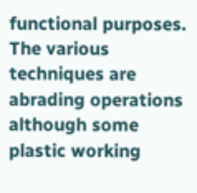functional purposes. The various techniques are abrading operations although some plastic working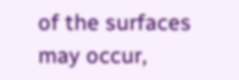of the surfaces may occur,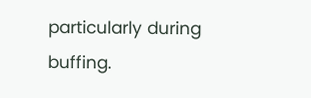particularly during buffing.